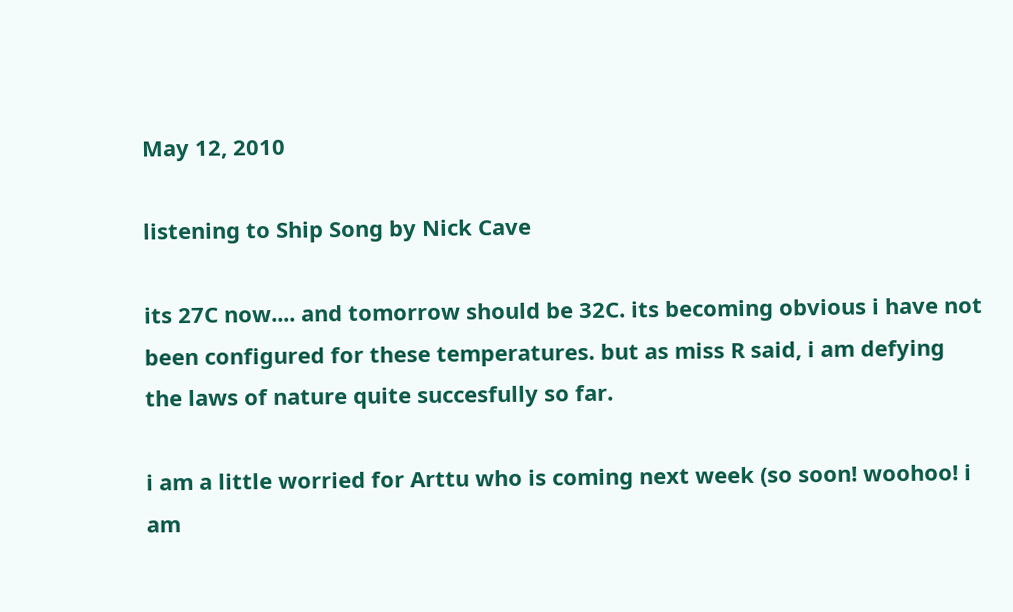May 12, 2010

listening to Ship Song by Nick Cave

its 27C now.... and tomorrow should be 32C. its becoming obvious i have not been configured for these temperatures. but as miss R said, i am defying the laws of nature quite succesfully so far.

i am a little worried for Arttu who is coming next week (so soon! woohoo! i am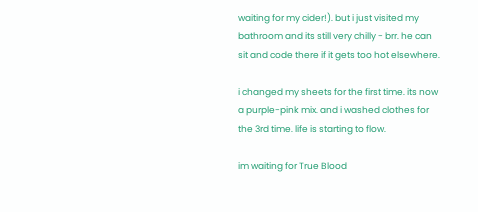waiting for my cider!). but i just visited my bathroom and its still very chilly - brr. he can sit and code there if it gets too hot elsewhere.

i changed my sheets for the first time. its now a purple-pink mix. and i washed clothes for the 3rd time. life is starting to flow.

im waiting for True Blood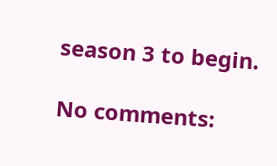season 3 to begin.

No comments: